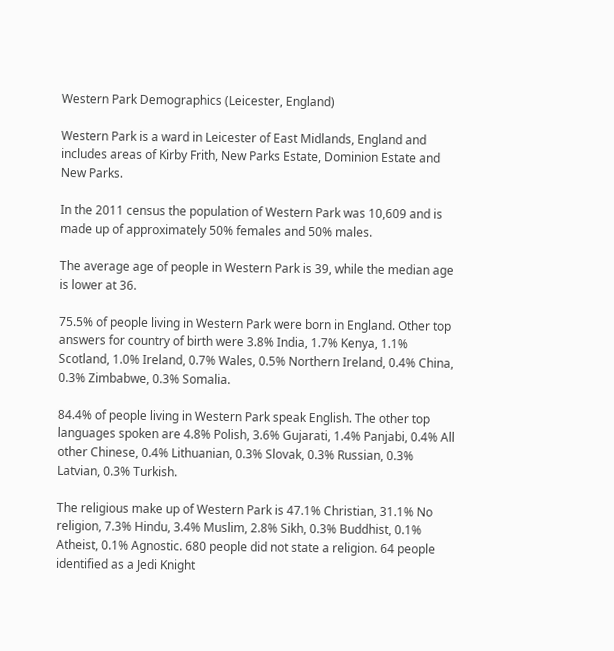Western Park Demographics (Leicester, England)

Western Park is a ward in Leicester of East Midlands, England and includes areas of Kirby Frith, New Parks Estate, Dominion Estate and New Parks.

In the 2011 census the population of Western Park was 10,609 and is made up of approximately 50% females and 50% males.

The average age of people in Western Park is 39, while the median age is lower at 36.

75.5% of people living in Western Park were born in England. Other top answers for country of birth were 3.8% India, 1.7% Kenya, 1.1% Scotland, 1.0% Ireland, 0.7% Wales, 0.5% Northern Ireland, 0.4% China, 0.3% Zimbabwe, 0.3% Somalia.

84.4% of people living in Western Park speak English. The other top languages spoken are 4.8% Polish, 3.6% Gujarati, 1.4% Panjabi, 0.4% All other Chinese, 0.4% Lithuanian, 0.3% Slovak, 0.3% Russian, 0.3% Latvian, 0.3% Turkish.

The religious make up of Western Park is 47.1% Christian, 31.1% No religion, 7.3% Hindu, 3.4% Muslim, 2.8% Sikh, 0.3% Buddhist, 0.1% Atheist, 0.1% Agnostic. 680 people did not state a religion. 64 people identified as a Jedi Knight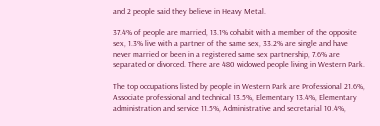and 2 people said they believe in Heavy Metal.

37.4% of people are married, 13.1% cohabit with a member of the opposite sex, 1.3% live with a partner of the same sex, 33.2% are single and have never married or been in a registered same sex partnership, 7.6% are separated or divorced. There are 480 widowed people living in Western Park.

The top occupations listed by people in Western Park are Professional 21.6%, Associate professional and technical 13.5%, Elementary 13.4%, Elementary administration and service 11.5%, Administrative and secretarial 10.4%,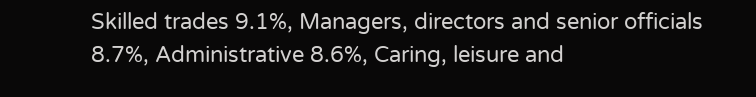Skilled trades 9.1%, Managers, directors and senior officials 8.7%, Administrative 8.6%, Caring, leisure and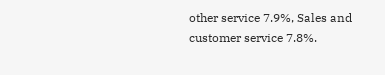other service 7.9%, Sales and customer service 7.8%.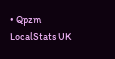• Qpzm LocalStats UK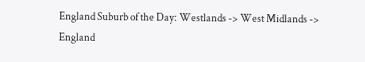England Suburb of the Day: Westlands -> West Midlands -> England